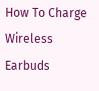How To Charge Wireless Earbuds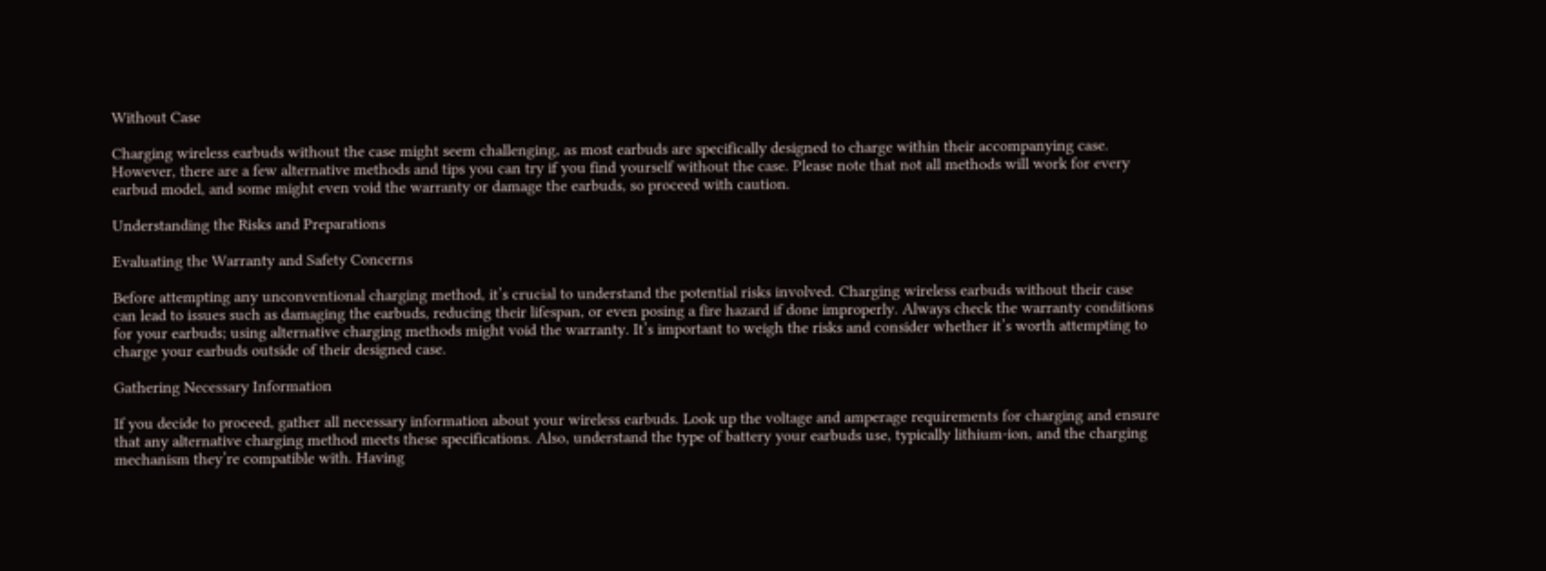Without Case

Charging wireless earbuds without the case might seem challenging, as most earbuds are specifically designed to charge within their accompanying case. However, there are a few alternative methods and tips you can try if you find yourself without the case. Please note that not all methods will work for every earbud model, and some might even void the warranty or damage the earbuds, so proceed with caution.

Understanding the Risks and Preparations

Evaluating the Warranty and Safety Concerns

Before attempting any unconventional charging method, it’s crucial to understand the potential risks involved. Charging wireless earbuds without their case can lead to issues such as damaging the earbuds, reducing their lifespan, or even posing a fire hazard if done improperly. Always check the warranty conditions for your earbuds; using alternative charging methods might void the warranty. It’s important to weigh the risks and consider whether it’s worth attempting to charge your earbuds outside of their designed case.

Gathering Necessary Information

If you decide to proceed, gather all necessary information about your wireless earbuds. Look up the voltage and amperage requirements for charging and ensure that any alternative charging method meets these specifications. Also, understand the type of battery your earbuds use, typically lithium-ion, and the charging mechanism they’re compatible with. Having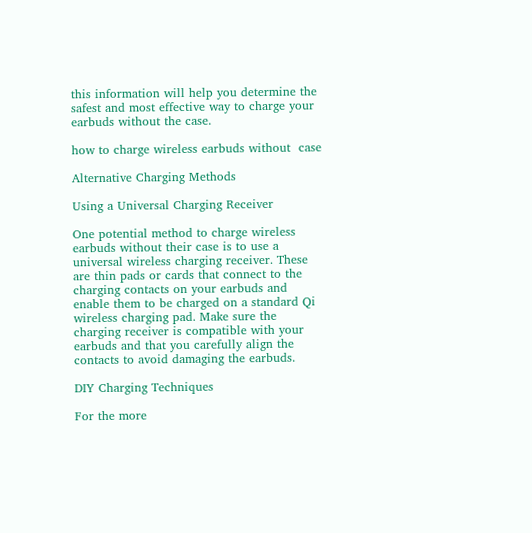this information will help you determine the safest and most effective way to charge your earbuds without the case.

how to charge wireless earbuds without  case

Alternative Charging Methods

Using a Universal Charging Receiver

One potential method to charge wireless earbuds without their case is to use a universal wireless charging receiver. These are thin pads or cards that connect to the charging contacts on your earbuds and enable them to be charged on a standard Qi wireless charging pad. Make sure the charging receiver is compatible with your earbuds and that you carefully align the contacts to avoid damaging the earbuds.

DIY Charging Techniques

For the more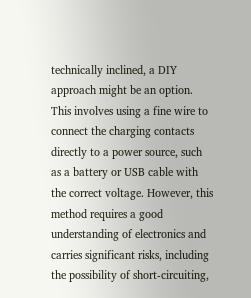technically inclined, a DIY approach might be an option. This involves using a fine wire to connect the charging contacts directly to a power source, such as a battery or USB cable with the correct voltage. However, this method requires a good understanding of electronics and carries significant risks, including the possibility of short-circuiting,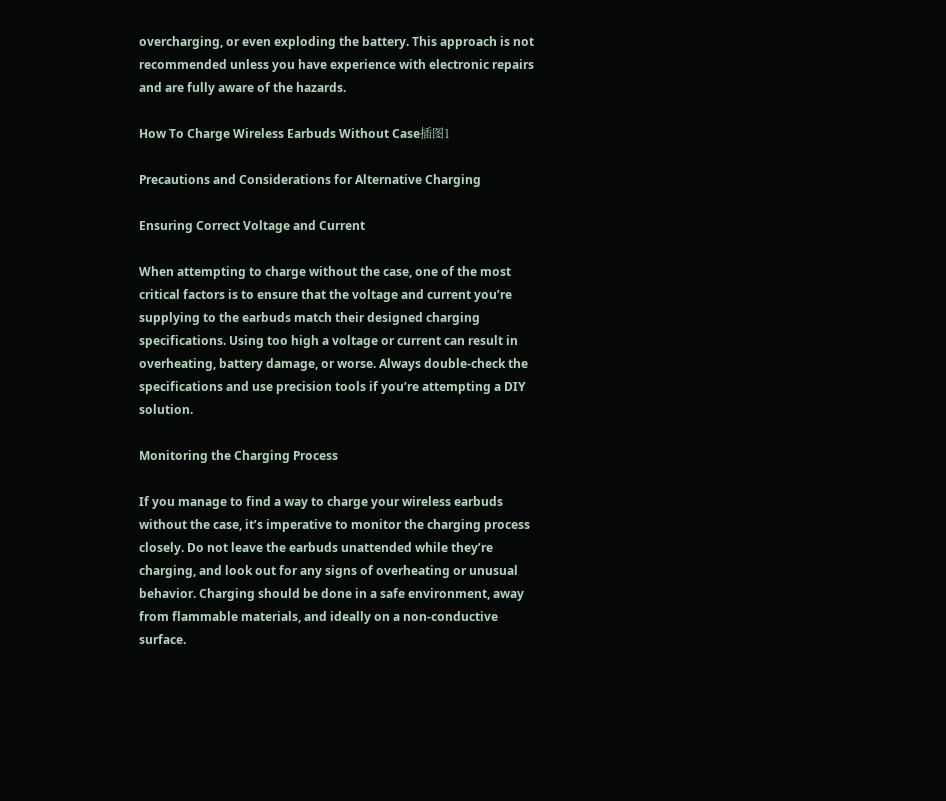overcharging, or even exploding the battery. This approach is not recommended unless you have experience with electronic repairs and are fully aware of the hazards.

How To Charge Wireless Earbuds Without Case插图1

Precautions and Considerations for Alternative Charging

Ensuring Correct Voltage and Current

When attempting to charge without the case, one of the most critical factors is to ensure that the voltage and current you’re supplying to the earbuds match their designed charging specifications. Using too high a voltage or current can result in overheating, battery damage, or worse. Always double-check the specifications and use precision tools if you’re attempting a DIY solution.

Monitoring the Charging Process

If you manage to find a way to charge your wireless earbuds without the case, it’s imperative to monitor the charging process closely. Do not leave the earbuds unattended while they’re charging, and look out for any signs of overheating or unusual behavior. Charging should be done in a safe environment, away from flammable materials, and ideally on a non-conductive surface.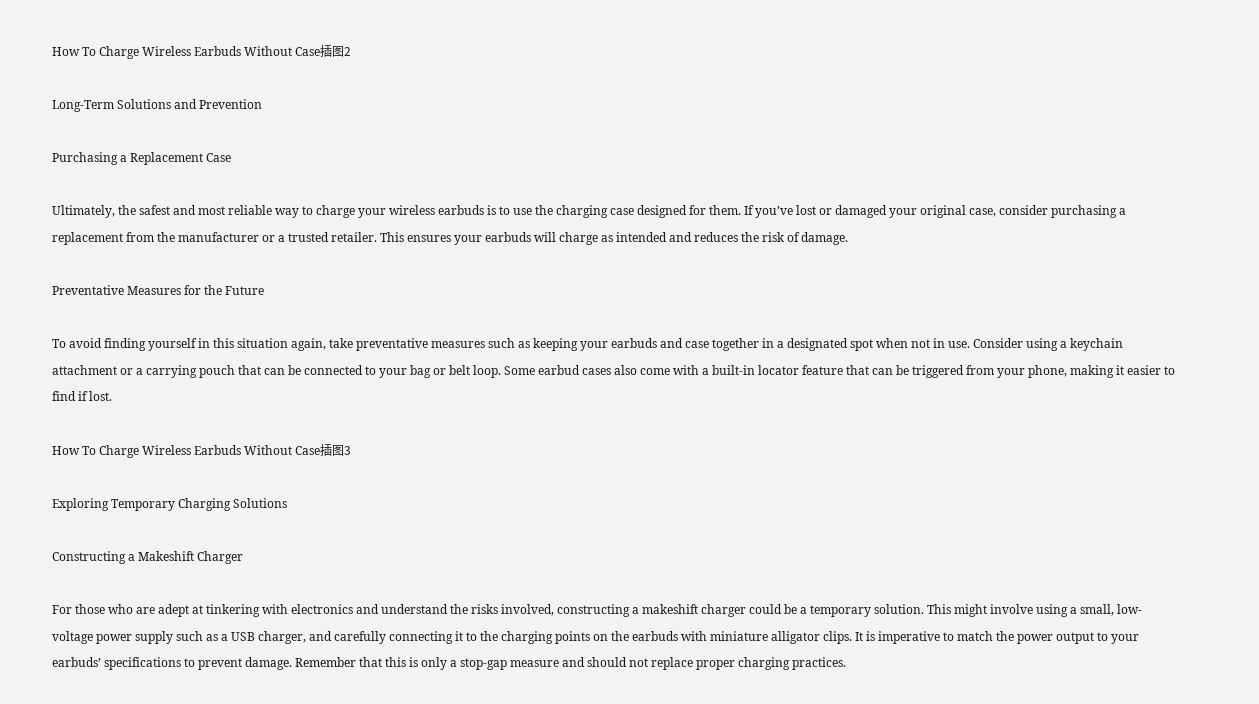How To Charge Wireless Earbuds Without Case插图2

Long-Term Solutions and Prevention

Purchasing a Replacement Case

Ultimately, the safest and most reliable way to charge your wireless earbuds is to use the charging case designed for them. If you’ve lost or damaged your original case, consider purchasing a replacement from the manufacturer or a trusted retailer. This ensures your earbuds will charge as intended and reduces the risk of damage.

Preventative Measures for the Future

To avoid finding yourself in this situation again, take preventative measures such as keeping your earbuds and case together in a designated spot when not in use. Consider using a keychain attachment or a carrying pouch that can be connected to your bag or belt loop. Some earbud cases also come with a built-in locator feature that can be triggered from your phone, making it easier to find if lost.

How To Charge Wireless Earbuds Without Case插图3

Exploring Temporary Charging Solutions

Constructing a Makeshift Charger

For those who are adept at tinkering with electronics and understand the risks involved, constructing a makeshift charger could be a temporary solution. This might involve using a small, low-voltage power supply such as a USB charger, and carefully connecting it to the charging points on the earbuds with miniature alligator clips. It is imperative to match the power output to your earbuds’ specifications to prevent damage. Remember that this is only a stop-gap measure and should not replace proper charging practices.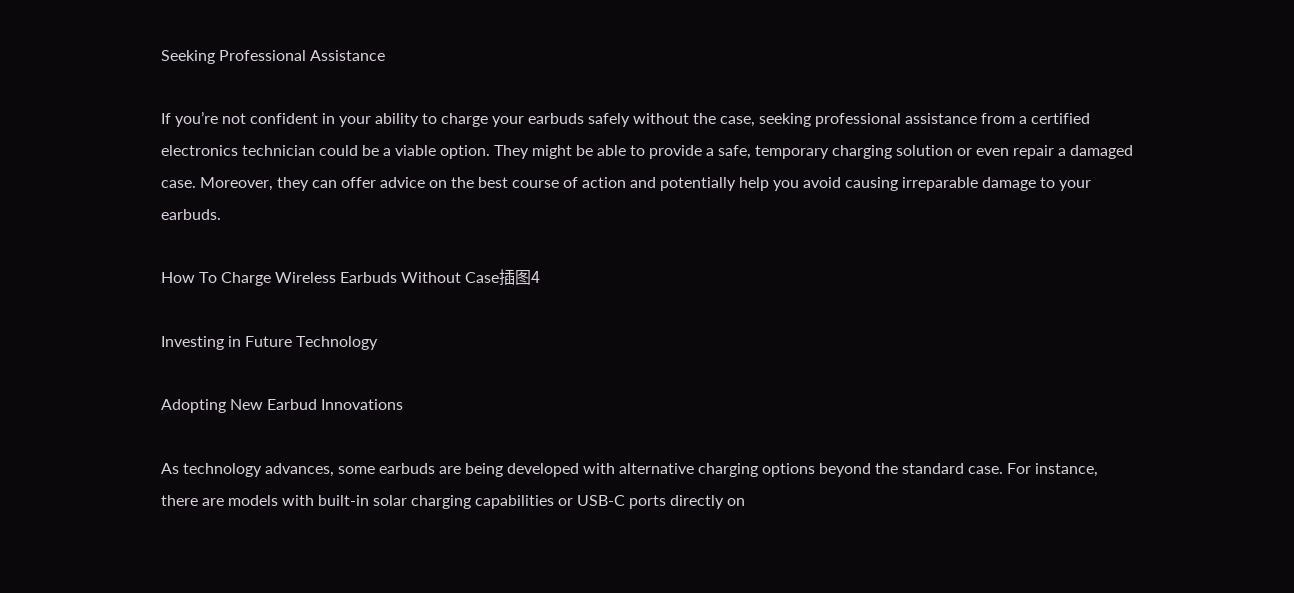Seeking Professional Assistance

If you’re not confident in your ability to charge your earbuds safely without the case, seeking professional assistance from a certified electronics technician could be a viable option. They might be able to provide a safe, temporary charging solution or even repair a damaged case. Moreover, they can offer advice on the best course of action and potentially help you avoid causing irreparable damage to your earbuds.

How To Charge Wireless Earbuds Without Case插图4

Investing in Future Technology

Adopting New Earbud Innovations

As technology advances, some earbuds are being developed with alternative charging options beyond the standard case. For instance, there are models with built-in solar charging capabilities or USB-C ports directly on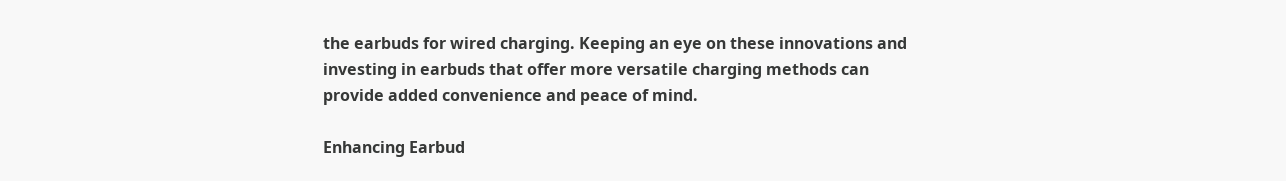the earbuds for wired charging. Keeping an eye on these innovations and investing in earbuds that offer more versatile charging methods can provide added convenience and peace of mind.

Enhancing Earbud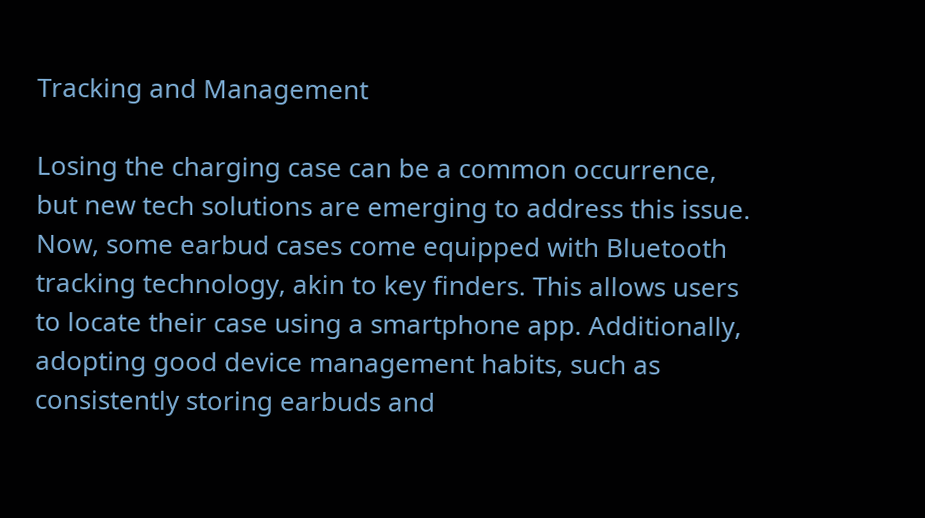Tracking and Management

Losing the charging case can be a common occurrence, but new tech solutions are emerging to address this issue. Now, some earbud cases come equipped with Bluetooth tracking technology, akin to key finders. This allows users to locate their case using a smartphone app. Additionally, adopting good device management habits, such as consistently storing earbuds and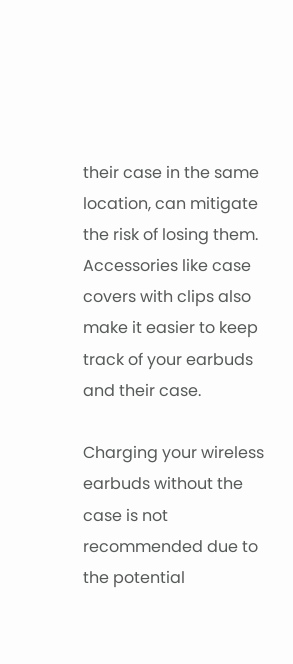their case in the same location, can mitigate the risk of losing them. Accessories like case covers with clips also make it easier to keep track of your earbuds and their case.

Charging your wireless earbuds without the case is not recommended due to the potential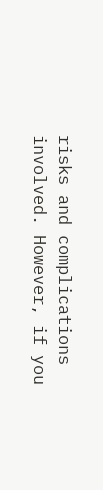risks and complications involved. However, if you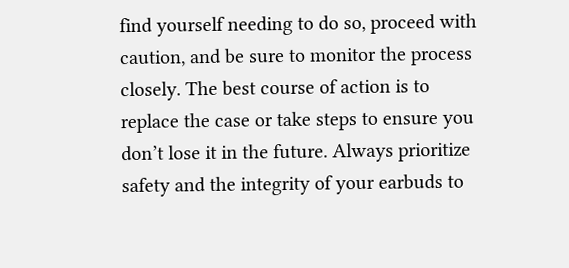find yourself needing to do so, proceed with caution, and be sure to monitor the process closely. The best course of action is to replace the case or take steps to ensure you don’t lose it in the future. Always prioritize safety and the integrity of your earbuds to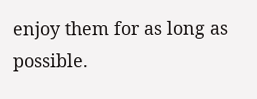enjoy them for as long as possible.